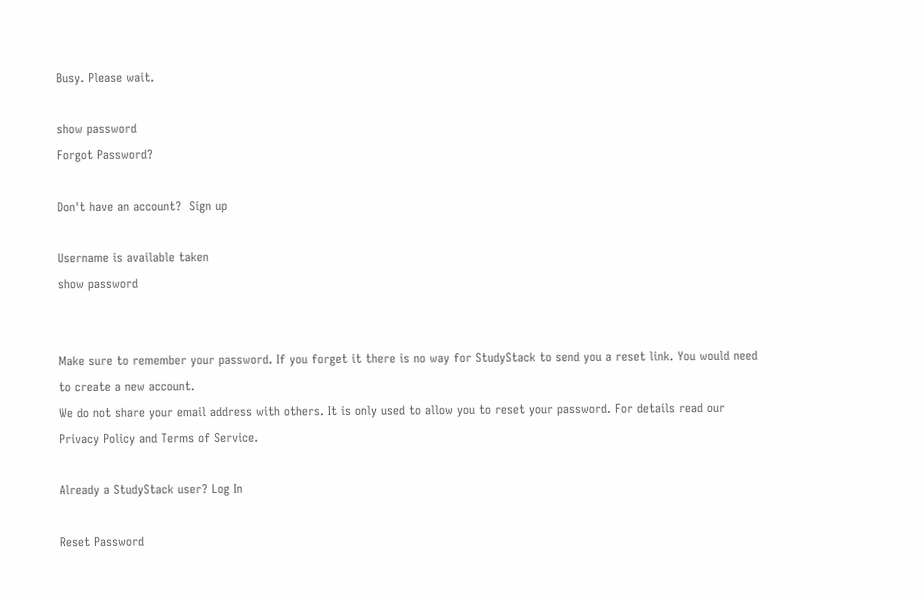Busy. Please wait.

show password
Forgot Password?

Don't have an account?  Sign up

Username is available taken
show password


Make sure to remember your password. If you forget it there is no way for StudyStack to send you a reset link. You would need to create a new account.
We do not share your email address with others. It is only used to allow you to reset your password. For details read our Privacy Policy and Terms of Service.

Already a StudyStack user? Log In

Reset Password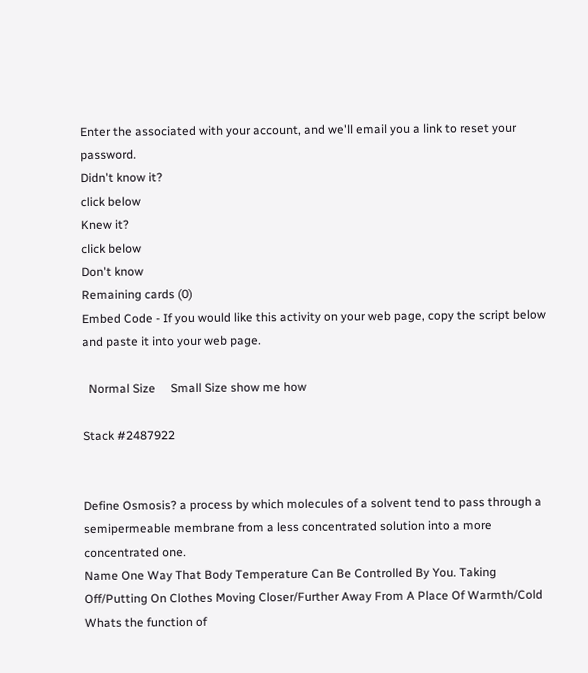Enter the associated with your account, and we'll email you a link to reset your password.
Didn't know it?
click below
Knew it?
click below
Don't know
Remaining cards (0)
Embed Code - If you would like this activity on your web page, copy the script below and paste it into your web page.

  Normal Size     Small Size show me how

Stack #2487922


Define Osmosis? a process by which molecules of a solvent tend to pass through a semipermeable membrane from a less concentrated solution into a more concentrated one.
Name One Way That Body Temperature Can Be Controlled By You. Taking Off/Putting On Clothes Moving Closer/Further Away From A Place Of Warmth/Cold
Whats the function of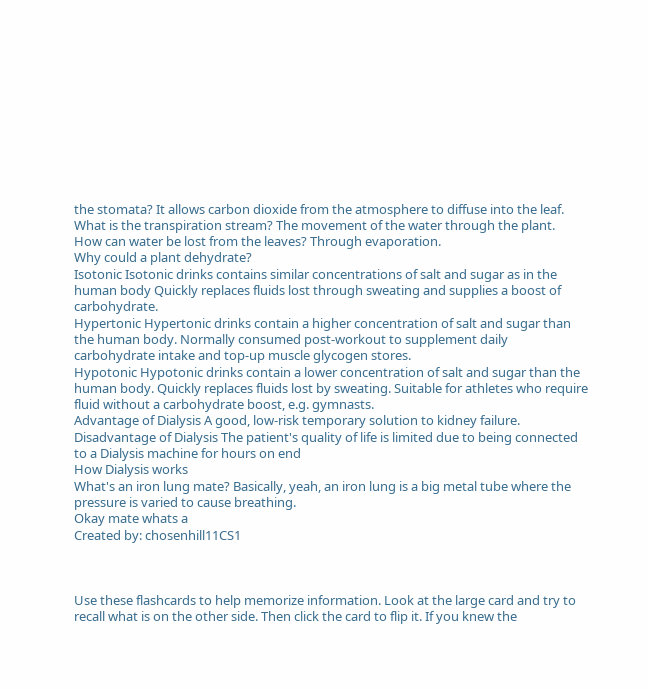the stomata? It allows carbon dioxide from the atmosphere to diffuse into the leaf.
What is the transpiration stream? The movement of the water through the plant.
How can water be lost from the leaves? Through evaporation.
Why could a plant dehydrate?
Isotonic Isotonic drinks contains similar concentrations of salt and sugar as in the human body Quickly replaces fluids lost through sweating and supplies a boost of carbohydrate.
Hypertonic Hypertonic drinks contain a higher concentration of salt and sugar than the human body. Normally consumed post-workout to supplement daily carbohydrate intake and top-up muscle glycogen stores.
Hypotonic Hypotonic drinks contain a lower concentration of salt and sugar than the human body. Quickly replaces fluids lost by sweating. Suitable for athletes who require fluid without a carbohydrate boost, e.g. gymnasts.
Advantage of Dialysis A good, low-risk temporary solution to kidney failure.
Disadvantage of Dialysis The patient's quality of life is limited due to being connected to a Dialysis machine for hours on end
How Dialysis works
What's an iron lung mate? Basically, yeah, an iron lung is a big metal tube where the pressure is varied to cause breathing.
Okay mate whats a
Created by: chosenhill11CS1



Use these flashcards to help memorize information. Look at the large card and try to recall what is on the other side. Then click the card to flip it. If you knew the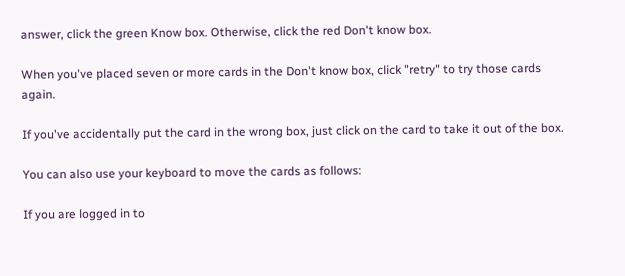answer, click the green Know box. Otherwise, click the red Don't know box.

When you've placed seven or more cards in the Don't know box, click "retry" to try those cards again.

If you've accidentally put the card in the wrong box, just click on the card to take it out of the box.

You can also use your keyboard to move the cards as follows:

If you are logged in to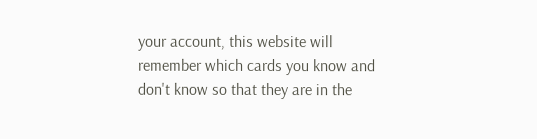your account, this website will remember which cards you know and don't know so that they are in the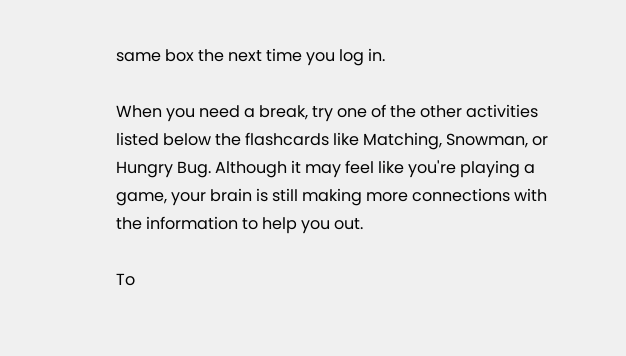same box the next time you log in.

When you need a break, try one of the other activities listed below the flashcards like Matching, Snowman, or Hungry Bug. Although it may feel like you're playing a game, your brain is still making more connections with the information to help you out.

To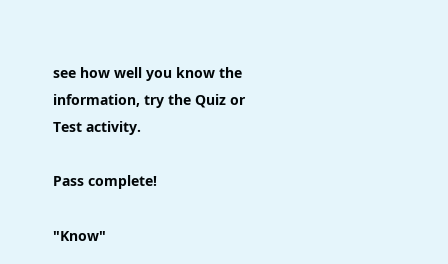see how well you know the information, try the Quiz or Test activity.

Pass complete!

"Know"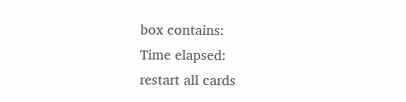box contains:
Time elapsed:
restart all cards